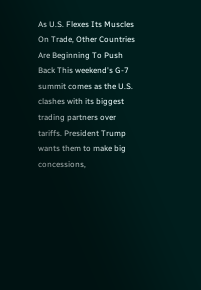As U.S. Flexes Its Muscles On Trade, Other Countries Are Beginning To Push Back This weekend's G-7 summit comes as the U.S. clashes with its biggest trading partners over tariffs. President Trump wants them to make big concessions,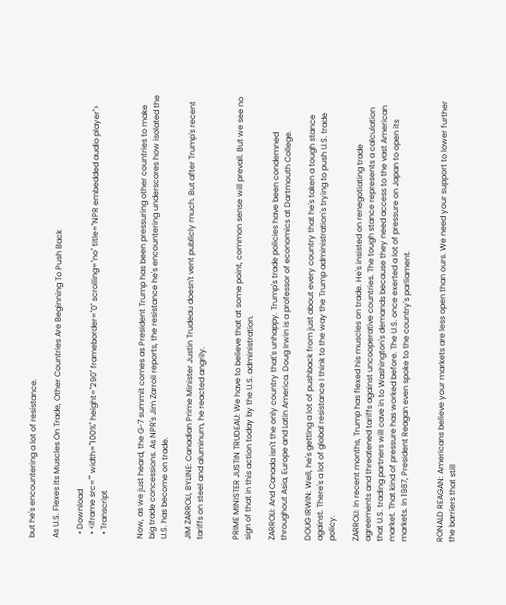but he's encountering a lot of resistance.

As U.S. Flexes Its Muscles On Trade, Other Countries Are Beginning To Push Back

  • Download
  • <iframe src="" width="100%" height="290" frameborder="0" scrolling="no" title="NPR embedded audio player">
  • Transcript


Now, as we just heard, the G-7 summit comes as President Trump has been pressuring other countries to make big trade concessions. As NPR's Jim Zarroli reports, the resistance he's encountering underscores how isolated the U.S. has become on trade.

JIM ZARROLI, BYLINE: Canadian Prime Minister Justin Trudeau doesn't vent publicly much. But after Trump's recent tariffs on steel and aluminum, he reacted angrily.


PRIME MINISTER JUSTIN TRUDEAU: We have to believe that at some point, common sense will prevail. But we see no sign of that in this action today by the U.S. administration.

ZARROLI: And Canada isn't the only country that's unhappy. Trump's trade policies have been condemned throughout Asia, Europe and Latin America. Doug Irwin is a professor of economics at Dartmouth College.

DOUG IRWIN: Well, he's getting a lot of pushback from just about every country that he's taken a tough stance against. There's a lot of global resistance I think to the way the Trump administration's trying to push U.S. trade policy.

ZARROLI: In recent months, Trump has flexed his muscles on trade. He's insisted on renegotiating trade agreements and threatened tariffs against uncooperative countries. The tough stance represents a calculation that U.S. trading partners will cave in to Washington's demands because they need access to the vast American market. That kind of pressure has worked before. The U.S. once exerted a lot of pressure on Japan to open its markets. In 1987, President Reagan even spoke to the country's parliament.


RONALD REAGAN: Americans believe your markets are less open than ours. We need your support to lower further the barriers that still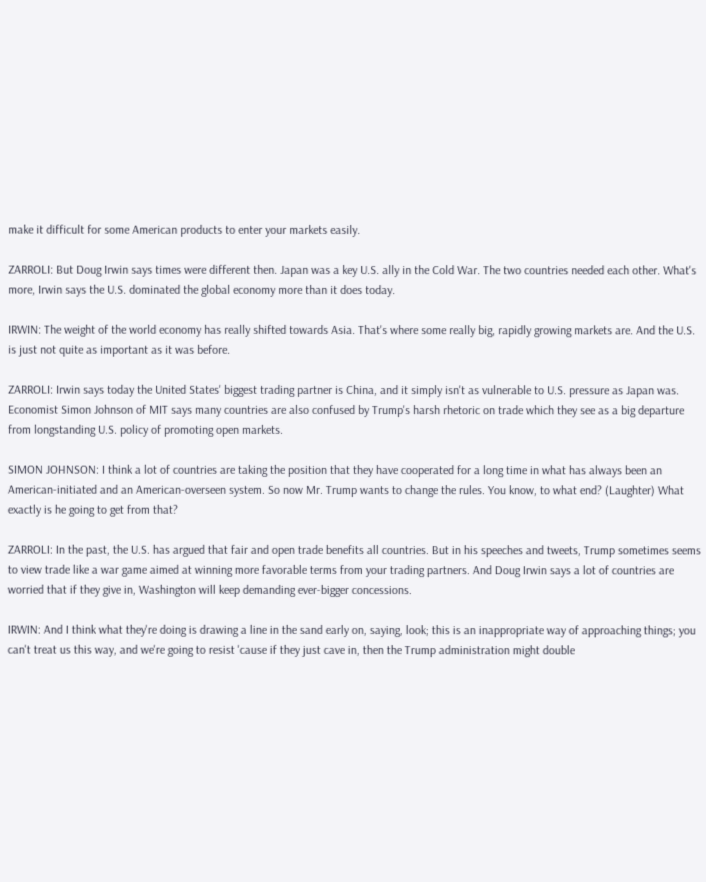make it difficult for some American products to enter your markets easily.

ZARROLI: But Doug Irwin says times were different then. Japan was a key U.S. ally in the Cold War. The two countries needed each other. What's more, Irwin says the U.S. dominated the global economy more than it does today.

IRWIN: The weight of the world economy has really shifted towards Asia. That's where some really big, rapidly growing markets are. And the U.S. is just not quite as important as it was before.

ZARROLI: Irwin says today the United States' biggest trading partner is China, and it simply isn't as vulnerable to U.S. pressure as Japan was. Economist Simon Johnson of MIT says many countries are also confused by Trump's harsh rhetoric on trade which they see as a big departure from longstanding U.S. policy of promoting open markets.

SIMON JOHNSON: I think a lot of countries are taking the position that they have cooperated for a long time in what has always been an American-initiated and an American-overseen system. So now Mr. Trump wants to change the rules. You know, to what end? (Laughter) What exactly is he going to get from that?

ZARROLI: In the past, the U.S. has argued that fair and open trade benefits all countries. But in his speeches and tweets, Trump sometimes seems to view trade like a war game aimed at winning more favorable terms from your trading partners. And Doug Irwin says a lot of countries are worried that if they give in, Washington will keep demanding ever-bigger concessions.

IRWIN: And I think what they're doing is drawing a line in the sand early on, saying, look; this is an inappropriate way of approaching things; you can't treat us this way, and we're going to resist 'cause if they just cave in, then the Trump administration might double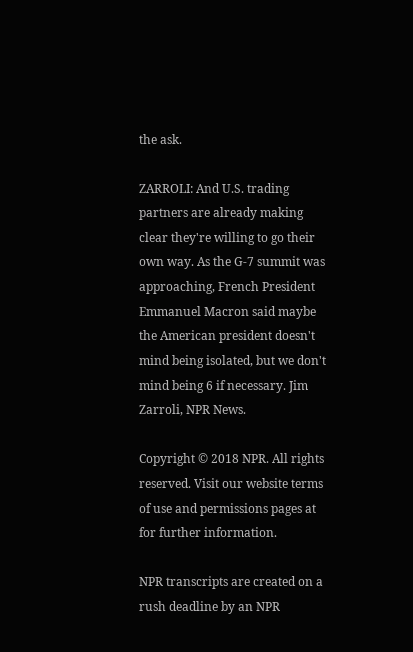the ask.

ZARROLI: And U.S. trading partners are already making clear they're willing to go their own way. As the G-7 summit was approaching, French President Emmanuel Macron said maybe the American president doesn't mind being isolated, but we don't mind being 6 if necessary. Jim Zarroli, NPR News.

Copyright © 2018 NPR. All rights reserved. Visit our website terms of use and permissions pages at for further information.

NPR transcripts are created on a rush deadline by an NPR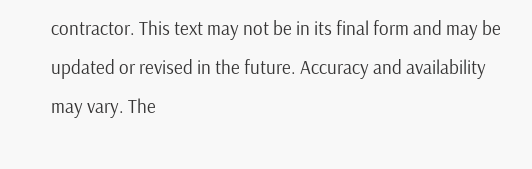contractor. This text may not be in its final form and may be updated or revised in the future. Accuracy and availability may vary. The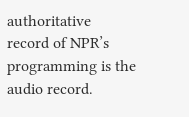authoritative record of NPR’s programming is the audio record.